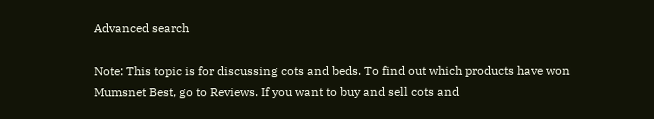Advanced search

Note: This topic is for discussing cots and beds. To find out which products have won Mumsnet Best, go to Reviews. If you want to buy and sell cots and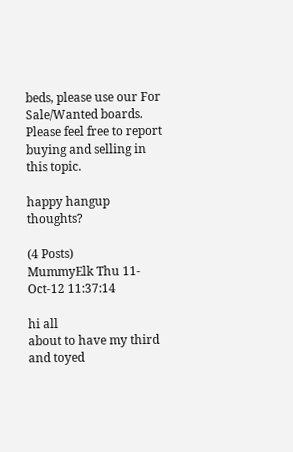beds, please use our For Sale/Wanted boards. Please feel free to report buying and selling in this topic.

happy hangup thoughts?

(4 Posts)
MummyElk Thu 11-Oct-12 11:37:14

hi all
about to have my third and toyed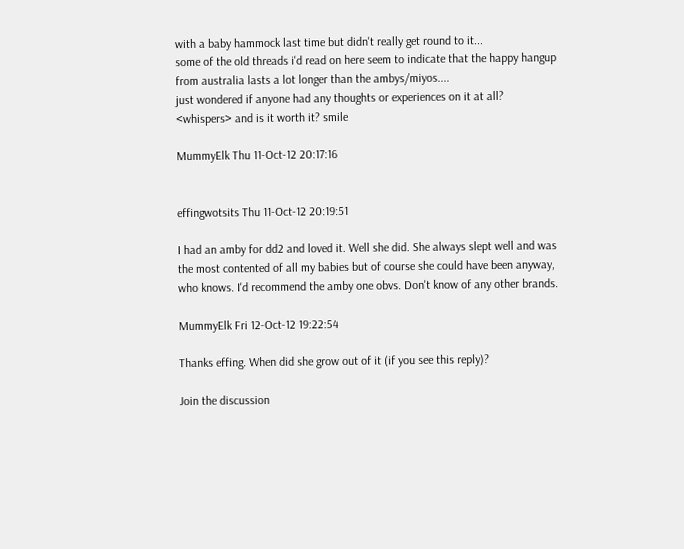with a baby hammock last time but didn't really get round to it...
some of the old threads i'd read on here seem to indicate that the happy hangup from australia lasts a lot longer than the ambys/miyos....
just wondered if anyone had any thoughts or experiences on it at all?
<whispers> and is it worth it? smile

MummyElk Thu 11-Oct-12 20:17:16


effingwotsits Thu 11-Oct-12 20:19:51

I had an amby for dd2 and loved it. Well she did. She always slept well and was the most contented of all my babies but of course she could have been anyway, who knows. I'd recommend the amby one obvs. Don't know of any other brands.

MummyElk Fri 12-Oct-12 19:22:54

Thanks effing. When did she grow out of it (if you see this reply)?

Join the discussion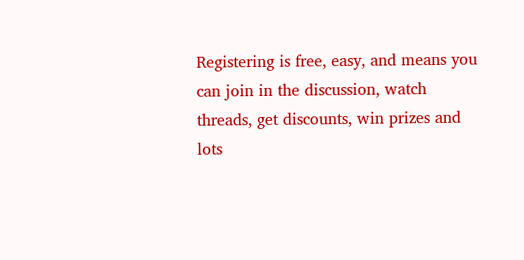Registering is free, easy, and means you can join in the discussion, watch threads, get discounts, win prizes and lots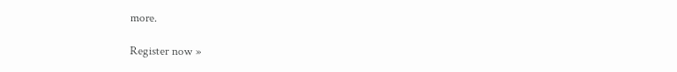more.

Register now »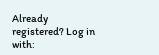Already registered? Log in with: